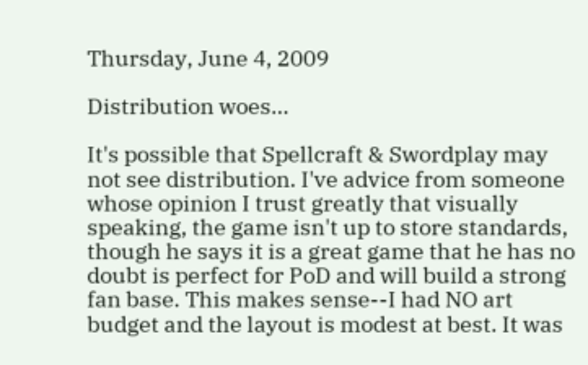Thursday, June 4, 2009

Distribution woes...

It's possible that Spellcraft & Swordplay may not see distribution. I've advice from someone whose opinion I trust greatly that visually speaking, the game isn't up to store standards, though he says it is a great game that he has no doubt is perfect for PoD and will build a strong fan base. This makes sense--I had NO art budget and the layout is modest at best. It was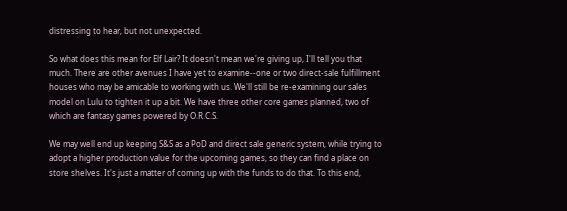distressing to hear, but not unexpected.

So what does this mean for Elf Lair? It doesn't mean we're giving up, I'll tell you that much. There are other avenues I have yet to examine--one or two direct-sale fulfillment houses who may be amicable to working with us. We'll still be re-examining our sales model on Lulu to tighten it up a bit. We have three other core games planned, two of which are fantasy games powered by O.R.C.S.

We may well end up keeping S&S as a PoD and direct sale generic system, while trying to adopt a higher production value for the upcoming games, so they can find a place on store shelves. It's just a matter of coming up with the funds to do that. To this end,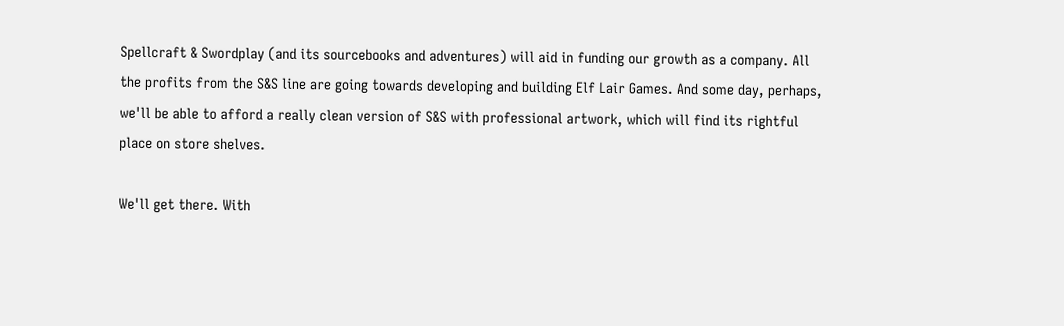Spellcraft & Swordplay (and its sourcebooks and adventures) will aid in funding our growth as a company. All the profits from the S&S line are going towards developing and building Elf Lair Games. And some day, perhaps, we'll be able to afford a really clean version of S&S with professional artwork, which will find its rightful place on store shelves.

We'll get there. With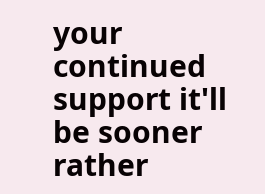your continued support it'll be sooner rather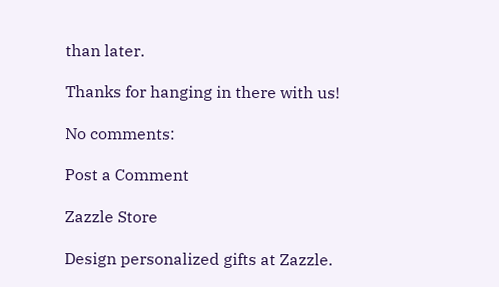than later.

Thanks for hanging in there with us!

No comments:

Post a Comment

Zazzle Store

Design personalized gifts at Zazzle.